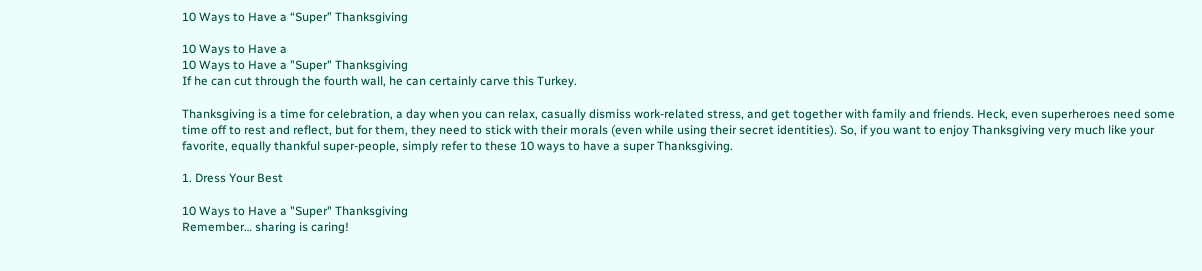10 Ways to Have a “Super” Thanksgiving

10 Ways to Have a
10 Ways to Have a "Super" Thanksgiving
If he can cut through the fourth wall, he can certainly carve this Turkey.

Thanksgiving is a time for celebration, a day when you can relax, casually dismiss work-related stress, and get together with family and friends. Heck, even superheroes need some time off to rest and reflect, but for them, they need to stick with their morals (even while using their secret identities). So, if you want to enjoy Thanksgiving very much like your favorite, equally thankful super-people, simply refer to these 10 ways to have a super Thanksgiving.

1. Dress Your Best

10 Ways to Have a "Super" Thanksgiving
Remember… sharing is caring!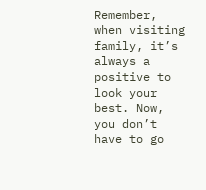Remember, when visiting family, it’s always a positive to look your best. Now, you don’t have to go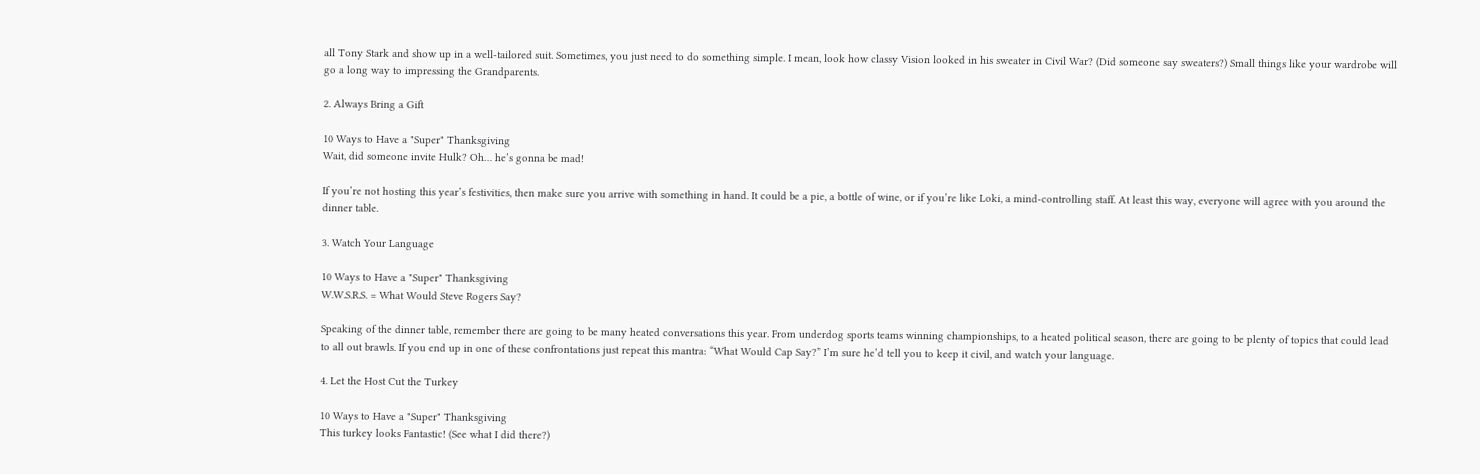all Tony Stark and show up in a well-tailored suit. Sometimes, you just need to do something simple. I mean, look how classy Vision looked in his sweater in Civil War? (Did someone say sweaters?) Small things like your wardrobe will go a long way to impressing the Grandparents.

2. Always Bring a Gift

10 Ways to Have a "Super" Thanksgiving
Wait, did someone invite Hulk? Oh… he’s gonna be mad!

If you’re not hosting this year’s festivities, then make sure you arrive with something in hand. It could be a pie, a bottle of wine, or if you’re like Loki, a mind-controlling staff. At least this way, everyone will agree with you around the dinner table.

3. Watch Your Language

10 Ways to Have a "Super" Thanksgiving
W.W.S.R.S. = What Would Steve Rogers Say?

Speaking of the dinner table, remember there are going to be many heated conversations this year. From underdog sports teams winning championships, to a heated political season, there are going to be plenty of topics that could lead to all out brawls. If you end up in one of these confrontations just repeat this mantra: “What Would Cap Say?” I’m sure he’d tell you to keep it civil, and watch your language.

4. Let the Host Cut the Turkey

10 Ways to Have a "Super" Thanksgiving
This turkey looks Fantastic! (See what I did there?)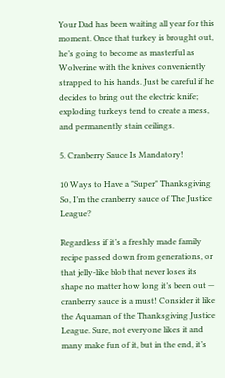Your Dad has been waiting all year for this moment. Once that turkey is brought out, he’s going to become as masterful as Wolverine with the knives conveniently strapped to his hands. Just be careful if he decides to bring out the electric knife; exploding turkeys tend to create a mess, and permanently stain ceilings.

5. Cranberry Sauce Is Mandatory!

10 Ways to Have a "Super" Thanksgiving
So, I’m the cranberry sauce of The Justice League?

Regardless if it’s a freshly made family recipe passed down from generations, or that jelly-like blob that never loses its shape no matter how long it’s been out — cranberry sauce is a must! Consider it like the Aquaman of the Thanksgiving Justice League. Sure, not everyone likes it and many make fun of it, but in the end, it’s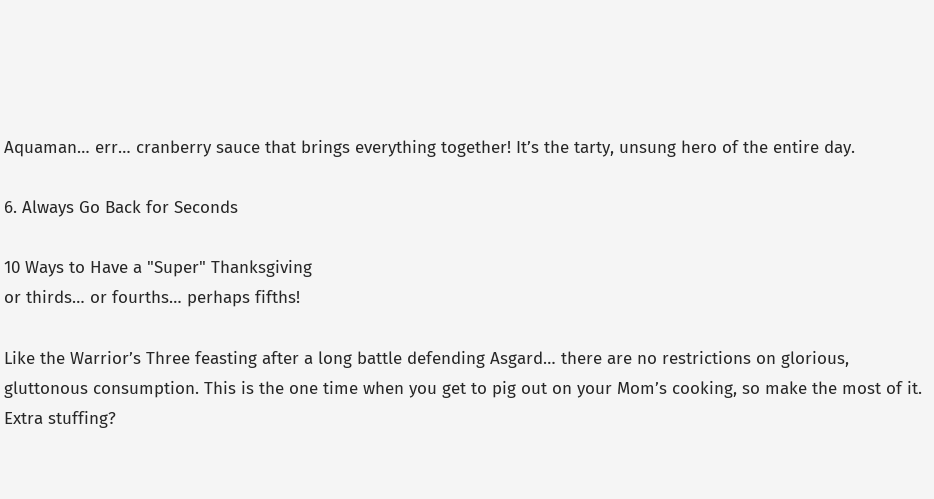Aquaman… err… cranberry sauce that brings everything together! It’s the tarty, unsung hero of the entire day.

6. Always Go Back for Seconds

10 Ways to Have a "Super" Thanksgiving
or thirds… or fourths… perhaps fifths!

Like the Warrior’s Three feasting after a long battle defending Asgard… there are no restrictions on glorious, gluttonous consumption. This is the one time when you get to pig out on your Mom’s cooking, so make the most of it. Extra stuffing?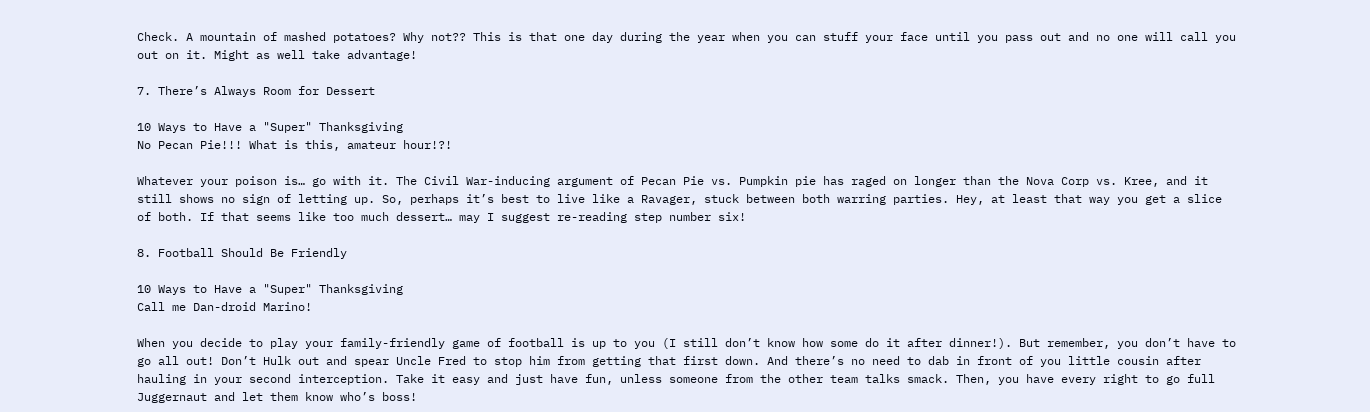Check. A mountain of mashed potatoes? Why not?? This is that one day during the year when you can stuff your face until you pass out and no one will call you out on it. Might as well take advantage!

7. There’s Always Room for Dessert

10 Ways to Have a "Super" Thanksgiving
No Pecan Pie!!! What is this, amateur hour!?!

Whatever your poison is… go with it. The Civil War-inducing argument of Pecan Pie vs. Pumpkin pie has raged on longer than the Nova Corp vs. Kree, and it still shows no sign of letting up. So, perhaps it’s best to live like a Ravager, stuck between both warring parties. Hey, at least that way you get a slice of both. If that seems like too much dessert… may I suggest re-reading step number six!

8. Football Should Be Friendly

10 Ways to Have a "Super" Thanksgiving
Call me Dan-droid Marino!

When you decide to play your family-friendly game of football is up to you (I still don’t know how some do it after dinner!). But remember, you don’t have to go all out! Don’t Hulk out and spear Uncle Fred to stop him from getting that first down. And there’s no need to dab in front of you little cousin after hauling in your second interception. Take it easy and just have fun, unless someone from the other team talks smack. Then, you have every right to go full Juggernaut and let them know who’s boss!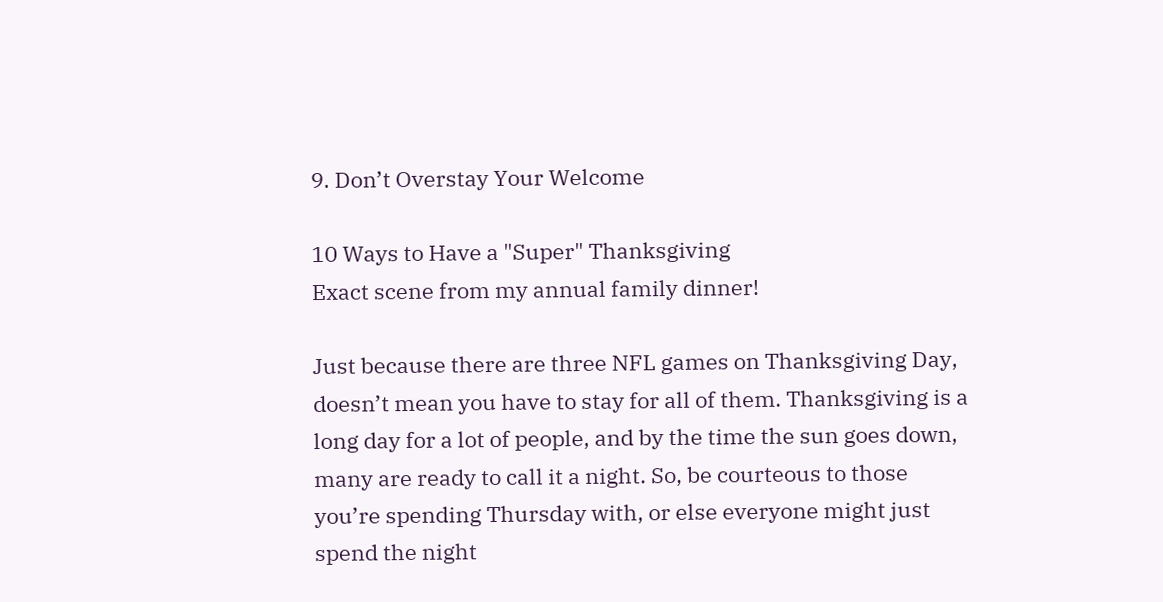9. Don’t Overstay Your Welcome

10 Ways to Have a "Super" Thanksgiving
Exact scene from my annual family dinner!

Just because there are three NFL games on Thanksgiving Day, doesn’t mean you have to stay for all of them. Thanksgiving is a long day for a lot of people, and by the time the sun goes down, many are ready to call it a night. So, be courteous to those you’re spending Thursday with, or else everyone might just spend the night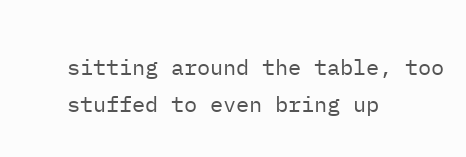sitting around the table, too stuffed to even bring up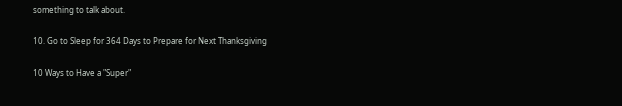something to talk about.

10. Go to Sleep for 364 Days to Prepare for Next Thanksgiving

10 Ways to Have a "Super"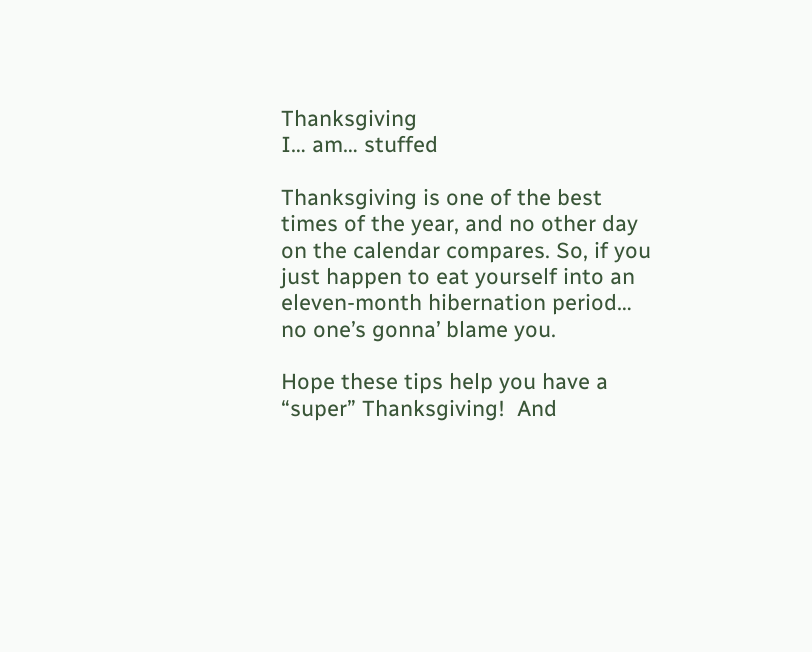Thanksgiving
I… am… stuffed

Thanksgiving is one of the best times of the year, and no other day on the calendar compares. So, if you just happen to eat yourself into an eleven-month hibernation period… no one’s gonna’ blame you.

Hope these tips help you have a “super” Thanksgiving!  And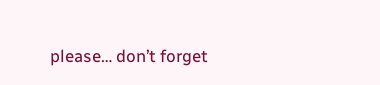please… don’t forget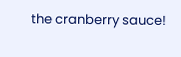the cranberry sauce!